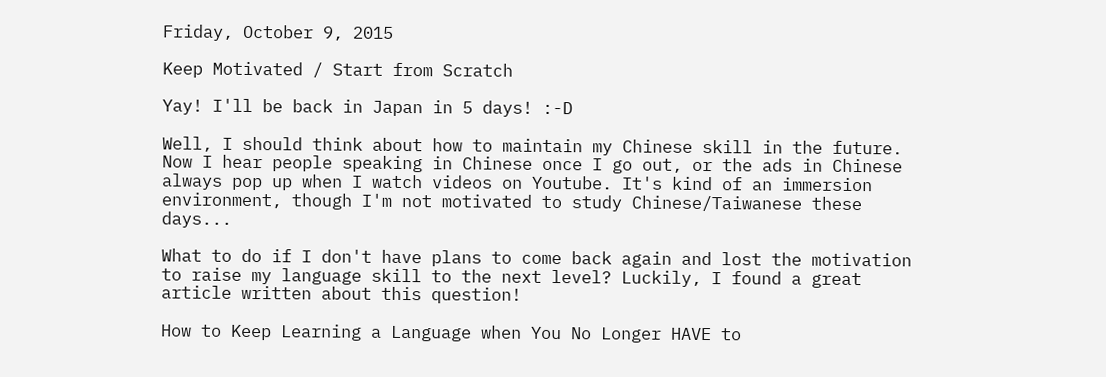Friday, October 9, 2015

Keep Motivated / Start from Scratch

Yay! I'll be back in Japan in 5 days! :-D

Well, I should think about how to maintain my Chinese skill in the future. Now I hear people speaking in Chinese once I go out, or the ads in Chinese always pop up when I watch videos on Youtube. It's kind of an immersion environment, though I'm not motivated to study Chinese/Taiwanese these days...

What to do if I don't have plans to come back again and lost the motivation to raise my language skill to the next level? Luckily, I found a great article written about this question!

How to Keep Learning a Language when You No Longer HAVE to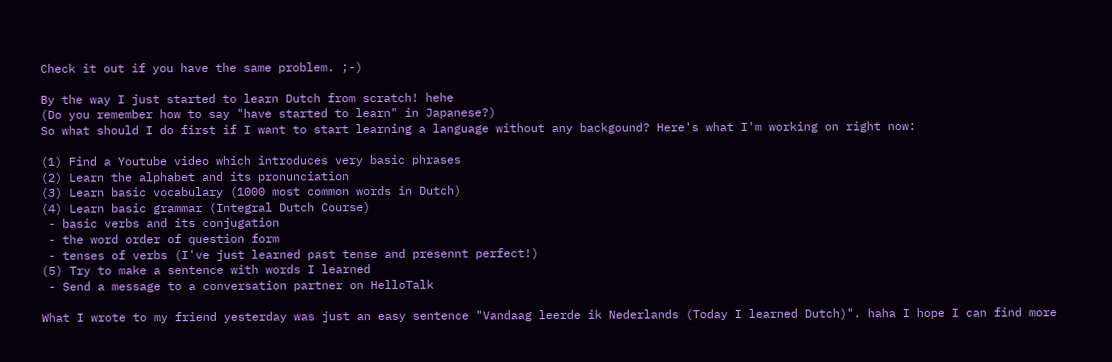Check it out if you have the same problem. ;-)

By the way I just started to learn Dutch from scratch! hehe
(Do you remember how to say "have started to learn" in Japanese?)
So what should I do first if I want to start learning a language without any backgound? Here's what I'm working on right now:

(1) Find a Youtube video which introduces very basic phrases
(2) Learn the alphabet and its pronunciation
(3) Learn basic vocabulary (1000 most common words in Dutch)
(4) Learn basic grammar (Integral Dutch Course)
 - basic verbs and its conjugation
 - the word order of question form
 - tenses of verbs (I've just learned past tense and presennt perfect!)
(5) Try to make a sentence with words I learned
 - Send a message to a conversation partner on HelloTalk

What I wrote to my friend yesterday was just an easy sentence "Vandaag leerde ik Nederlands (Today I learned Dutch)". haha I hope I can find more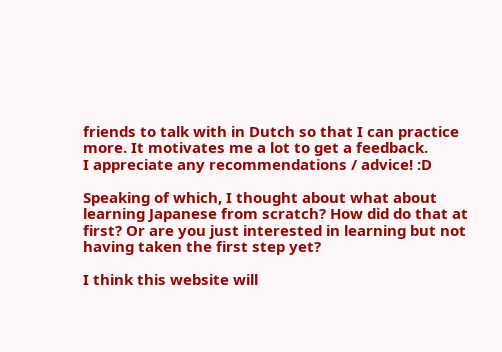friends to talk with in Dutch so that I can practice more. It motivates me a lot to get a feedback.
I appreciate any recommendations / advice! :D

Speaking of which, I thought about what about learning Japanese from scratch? How did do that at first? Or are you just interested in learning but not having taken the first step yet?

I think this website will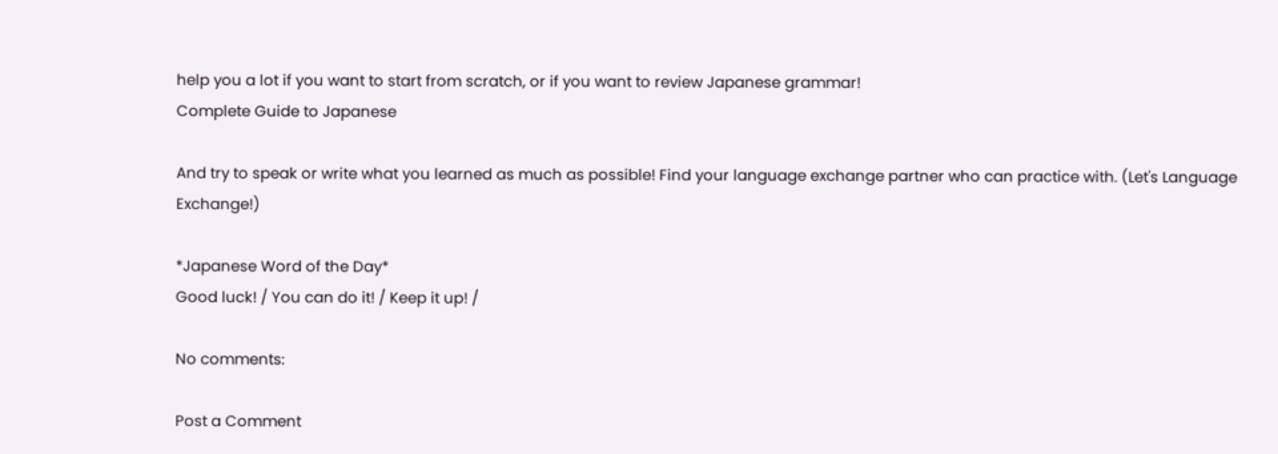help you a lot if you want to start from scratch, or if you want to review Japanese grammar!
Complete Guide to Japanese

And try to speak or write what you learned as much as possible! Find your language exchange partner who can practice with. (Let's Language Exchange!)

*Japanese Word of the Day*
Good luck! / You can do it! / Keep it up! /

No comments:

Post a Comment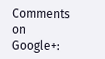Comments on Google+: